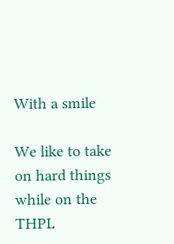With a smile

We like to take on hard things while on the THPL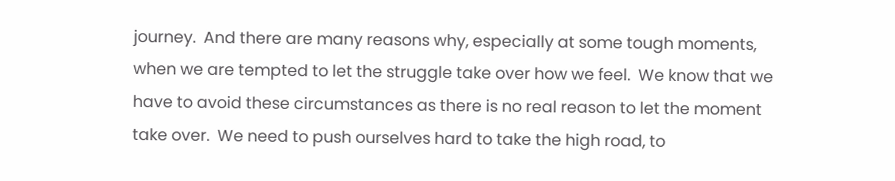journey.  And there are many reasons why, especially at some tough moments, when we are tempted to let the struggle take over how we feel.  We know that we have to avoid these circumstances as there is no real reason to let the moment take over.  We need to push ourselves hard to take the high road, to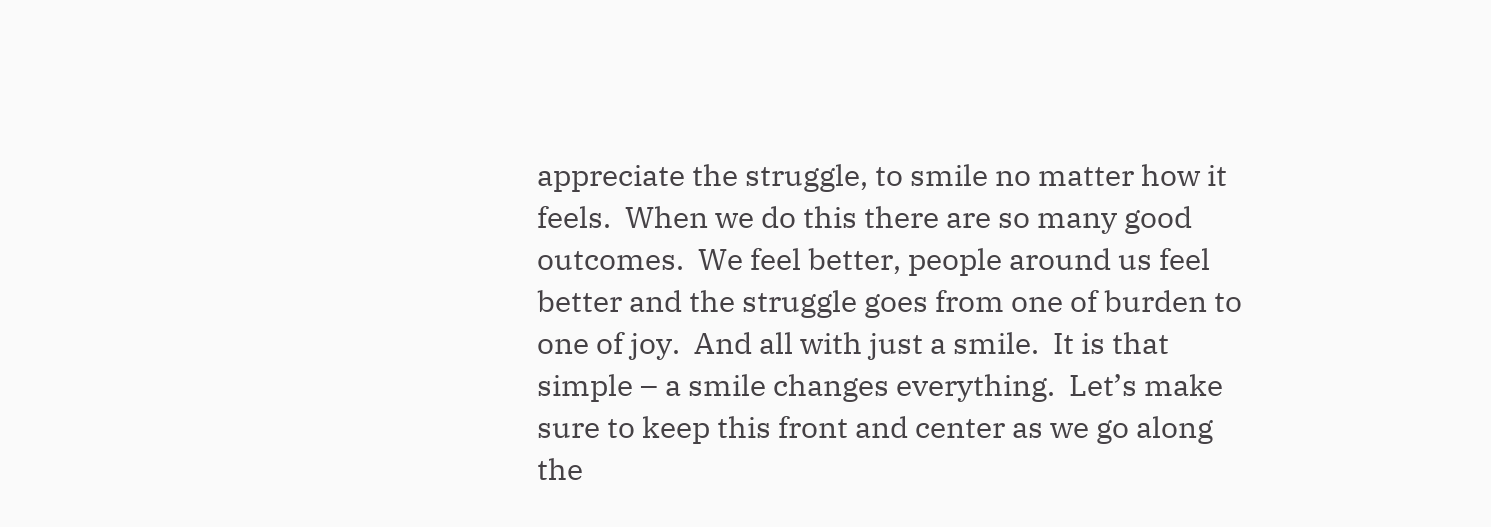appreciate the struggle, to smile no matter how it feels.  When we do this there are so many good outcomes.  We feel better, people around us feel better and the struggle goes from one of burden to one of joy.  And all with just a smile.  It is that simple – a smile changes everything.  Let’s make sure to keep this front and center as we go along the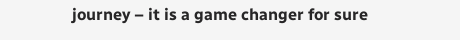journey – it is a game changer for sure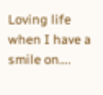Loving life when I have a smile on….